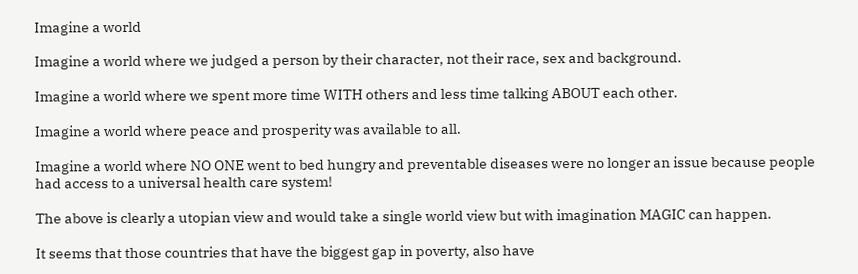Imagine a world

Imagine a world where we judged a person by their character, not their race, sex and background.

Imagine a world where we spent more time WITH others and less time talking ABOUT each other.

Imagine a world where peace and prosperity was available to all.

Imagine a world where NO ONE went to bed hungry and preventable diseases were no longer an issue because people had access to a universal health care system!

The above is clearly a utopian view and would take a single world view but with imagination MAGIC can happen.

It seems that those countries that have the biggest gap in poverty, also have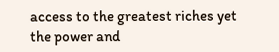access to the greatest riches yet the power and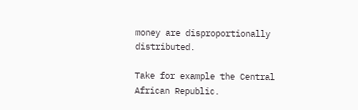money are disproportionally distributed.

Take for example the Central African Republic.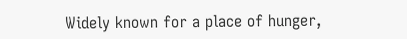Widely known for a place of hunger,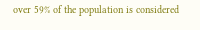over 59% of the population is considered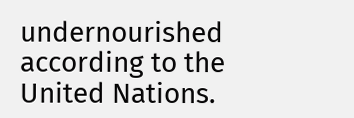undernourished according to the United Nations.